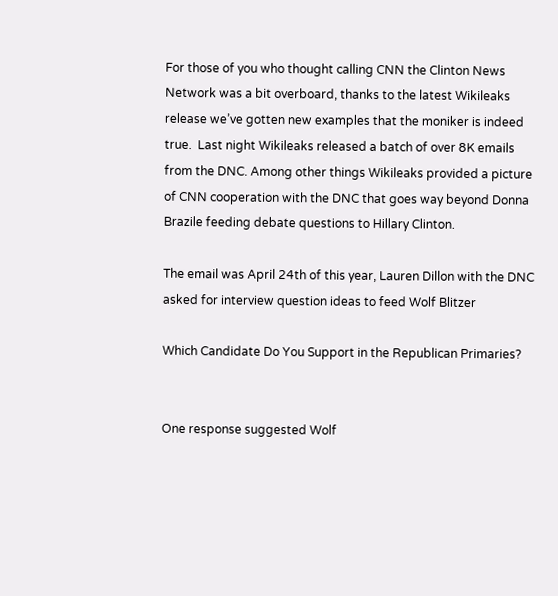For those of you who thought calling CNN the Clinton News Network was a bit overboard, thanks to the latest Wikileaks release we’ve gotten new examples that the moniker is indeed true.  Last night Wikileaks released a batch of over 8K emails from the DNC. Among other things Wikileaks provided a picture of CNN cooperation with the DNC that goes way beyond Donna Brazile feeding debate questions to Hillary Clinton.

The email was April 24th of this year, Lauren Dillon with the DNC asked for interview question ideas to feed Wolf Blitzer

Which Candidate Do You Support in the Republican Primaries?


One response suggested Wolf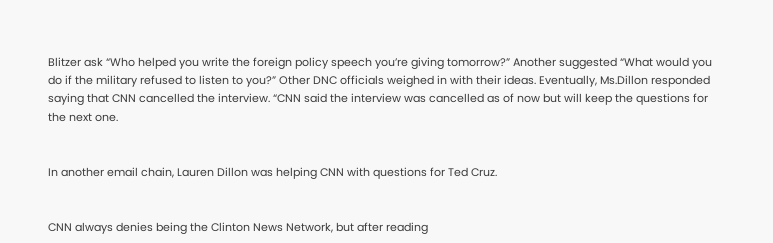Blitzer ask “Who helped you write the foreign policy speech you’re giving tomorrow?” Another suggested “What would you do if the military refused to listen to you?” Other DNC officials weighed in with their ideas. Eventually, Ms.Dillon responded saying that CNN cancelled the interview. “CNN said the interview was cancelled as of now but will keep the questions for the next one.


In another email chain, Lauren Dillon was helping CNN with questions for Ted Cruz.


CNN always denies being the Clinton News Network, but after reading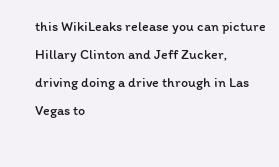this WikiLeaks release you can picture Hillary Clinton and Jeff Zucker, driving doing a drive through in Las Vegas to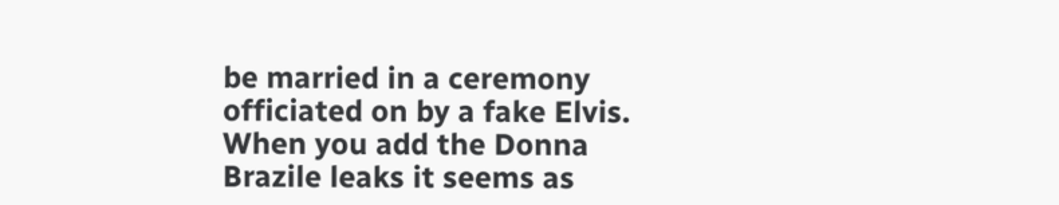be married in a ceremony officiated on by a fake Elvis. When you add the Donna Brazile leaks it seems as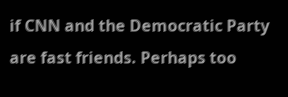if CNN and the Democratic Party are fast friends. Perhaps too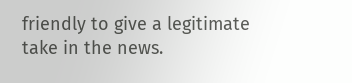friendly to give a legitimate take in the news.